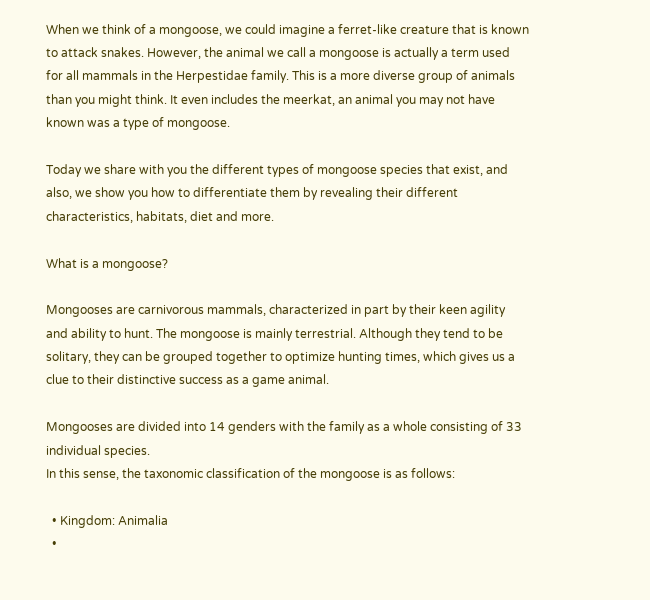When we think of a mongoose, we could imagine a ferret-like creature that is known to attack snakes. However, the animal we call a mongoose is actually a term used for all mammals in the Herpestidae family. This is a more diverse group of animals than you might think. It even includes the meerkat, an animal you may not have known was a type of mongoose.

Today we share with you the different types of mongoose species that exist, and also, we show you how to differentiate them by revealing their different characteristics, habitats, diet and more.

What is a mongoose?

Mongooses are carnivorous mammals, characterized in part by their keen agility and ability to hunt. The mongoose is mainly terrestrial. Although they tend to be solitary, they can be grouped together to optimize hunting times, which gives us a clue to their distinctive success as a game animal.

Mongooses are divided into 14 genders with the family as a whole consisting of 33 individual species.
In this sense, the taxonomic classification of the mongoose is as follows:

  • Kingdom: Animalia
  •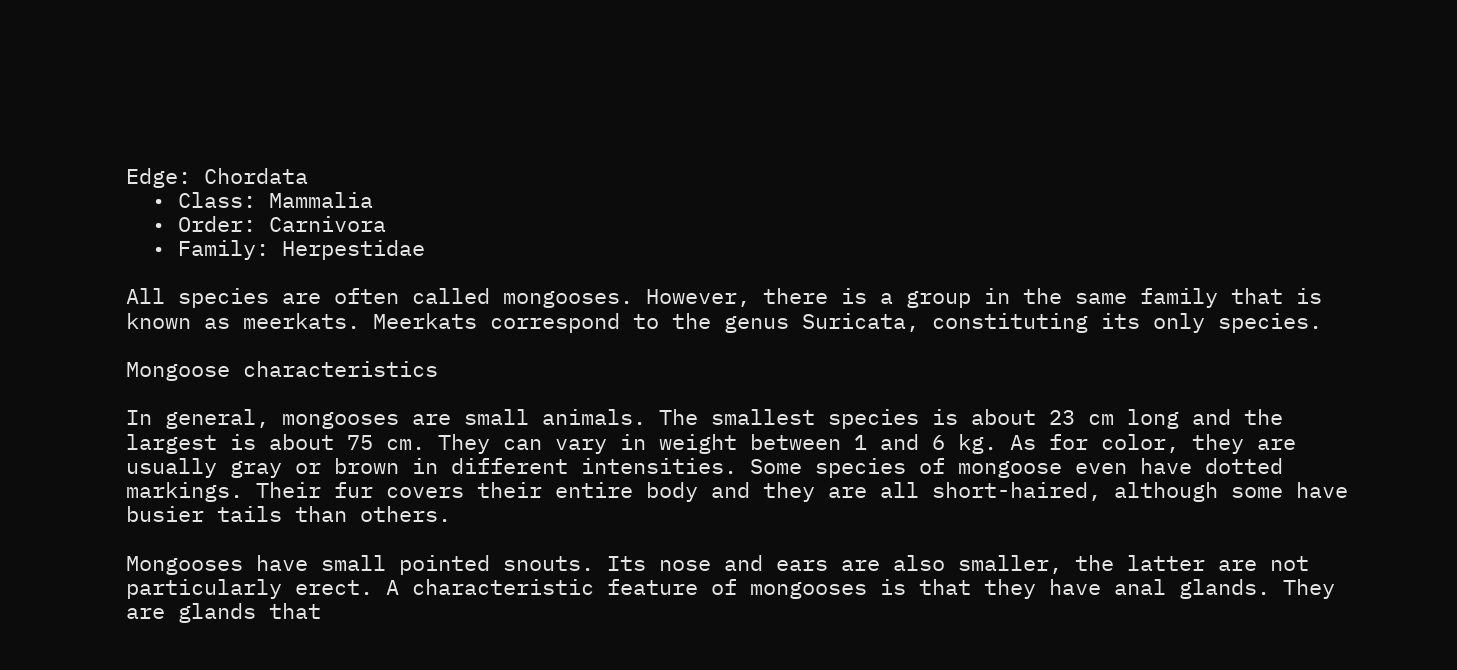Edge: Chordata
  • Class: Mammalia
  • Order: Carnivora
  • Family: Herpestidae

All species are often called mongooses. However, there is a group in the same family that is known as meerkats. Meerkats correspond to the genus Suricata, constituting its only species.

Mongoose characteristics

In general, mongooses are small animals. The smallest species is about 23 cm long and the largest is about 75 cm. They can vary in weight between 1 and 6 kg. As for color, they are usually gray or brown in different intensities. Some species of mongoose even have dotted markings. Their fur covers their entire body and they are all short-haired, although some have busier tails than others.

Mongooses have small pointed snouts. Its nose and ears are also smaller, the latter are not particularly erect. A characteristic feature of mongooses is that they have anal glands. They are glands that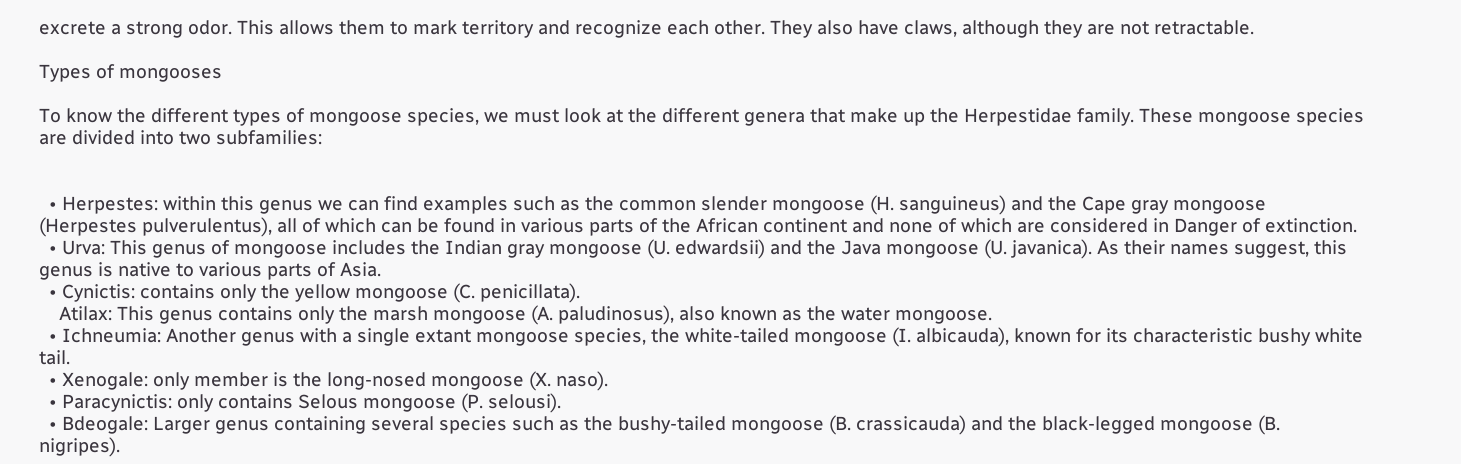excrete a strong odor. This allows them to mark territory and recognize each other. They also have claws, although they are not retractable.

Types of mongooses

To know the different types of mongoose species, we must look at the different genera that make up the Herpestidae family. These mongoose species are divided into two subfamilies:


  • Herpestes: within this genus we can find examples such as the common slender mongoose (H. sanguineus) and the Cape gray mongoose (Herpestes pulverulentus), all of which can be found in various parts of the African continent and none of which are considered in Danger of extinction.
  • Urva: This genus of mongoose includes the Indian gray mongoose (U. edwardsii) and the Java mongoose (U. javanica). As their names suggest, this genus is native to various parts of Asia.
  • Cynictis: contains only the yellow mongoose (C. penicillata).
    Atilax: This genus contains only the marsh mongoose (A. paludinosus), also known as the water mongoose.
  • Ichneumia: Another genus with a single extant mongoose species, the white-tailed mongoose (I. albicauda), known for its characteristic bushy white tail.
  • Xenogale: only member is the long-nosed mongoose (X. naso).
  • Paracynictis: only contains Selous mongoose (P. selousi).
  • Bdeogale: Larger genus containing several species such as the bushy-tailed mongoose (B. crassicauda) and the black-legged mongoose (B. nigripes).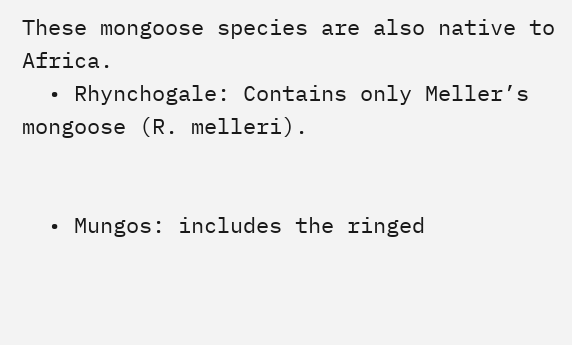These mongoose species are also native to Africa.
  • Rhynchogale: Contains only Meller’s mongoose (R. melleri).


  • Mungos: includes the ringed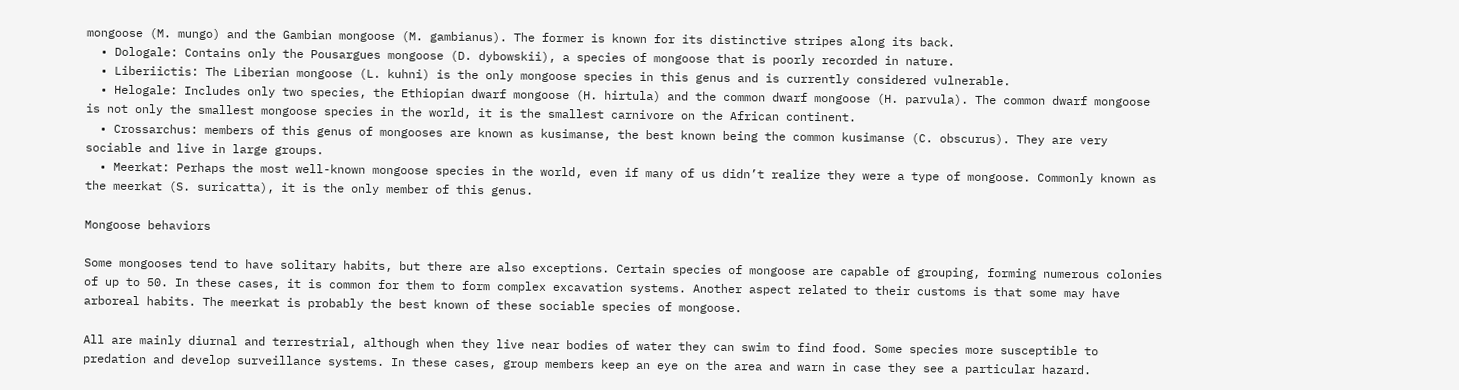mongoose (M. mungo) and the Gambian mongoose (M. gambianus). The former is known for its distinctive stripes along its back.
  • Dologale: Contains only the Pousargues mongoose (D. dybowskii), a species of mongoose that is poorly recorded in nature.
  • Liberiictis: The Liberian mongoose (L. kuhni) is the only mongoose species in this genus and is currently considered vulnerable.
  • Helogale: Includes only two species, the Ethiopian dwarf mongoose (H. hirtula) and the common dwarf mongoose (H. parvula). The common dwarf mongoose is not only the smallest mongoose species in the world, it is the smallest carnivore on the African continent.
  • Crossarchus: members of this genus of mongooses are known as kusimanse, the best known being the common kusimanse (C. obscurus). They are very sociable and live in large groups.
  • Meerkat: Perhaps the most well-known mongoose species in the world, even if many of us didn’t realize they were a type of mongoose. Commonly known as the meerkat (S. suricatta), it is the only member of this genus.

Mongoose behaviors

Some mongooses tend to have solitary habits, but there are also exceptions. Certain species of mongoose are capable of grouping, forming numerous colonies of up to 50. In these cases, it is common for them to form complex excavation systems. Another aspect related to their customs is that some may have arboreal habits. The meerkat is probably the best known of these sociable species of mongoose.

All are mainly diurnal and terrestrial, although when they live near bodies of water they can swim to find food. Some species more susceptible to predation and develop surveillance systems. In these cases, group members keep an eye on the area and warn in case they see a particular hazard.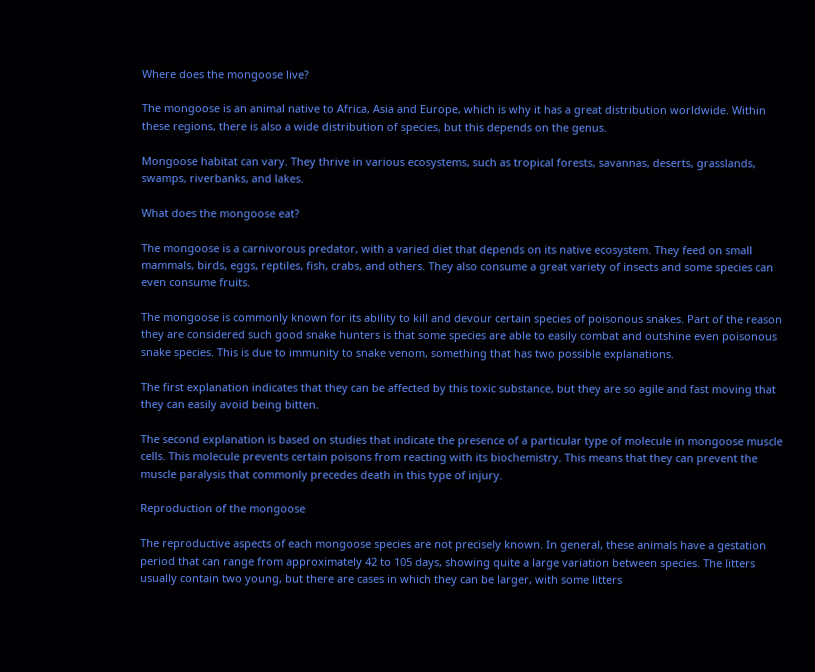Where does the mongoose live?

The mongoose is an animal native to Africa, Asia and Europe, which is why it has a great distribution worldwide. Within these regions, there is also a wide distribution of species, but this depends on the genus.

Mongoose habitat can vary. They thrive in various ecosystems, such as tropical forests, savannas, deserts, grasslands, swamps, riverbanks, and lakes.

What does the mongoose eat?

The mongoose is a carnivorous predator, with a varied diet that depends on its native ecosystem. They feed on small mammals, birds, eggs, reptiles, fish, crabs, and others. They also consume a great variety of insects and some species can even consume fruits.

The mongoose is commonly known for its ability to kill and devour certain species of poisonous snakes. Part of the reason they are considered such good snake hunters is that some species are able to easily combat and outshine even poisonous snake species. This is due to immunity to snake venom, something that has two possible explanations.

The first explanation indicates that they can be affected by this toxic substance, but they are so agile and fast moving that they can easily avoid being bitten.

The second explanation is based on studies that indicate the presence of a particular type of molecule in mongoose muscle cells. This molecule prevents certain poisons from reacting with its biochemistry. This means that they can prevent the muscle paralysis that commonly precedes death in this type of injury.

Reproduction of the mongoose

The reproductive aspects of each mongoose species are not precisely known. In general, these animals have a gestation period that can range from approximately 42 to 105 days, showing quite a large variation between species. The litters usually contain two young, but there are cases in which they can be larger, with some litters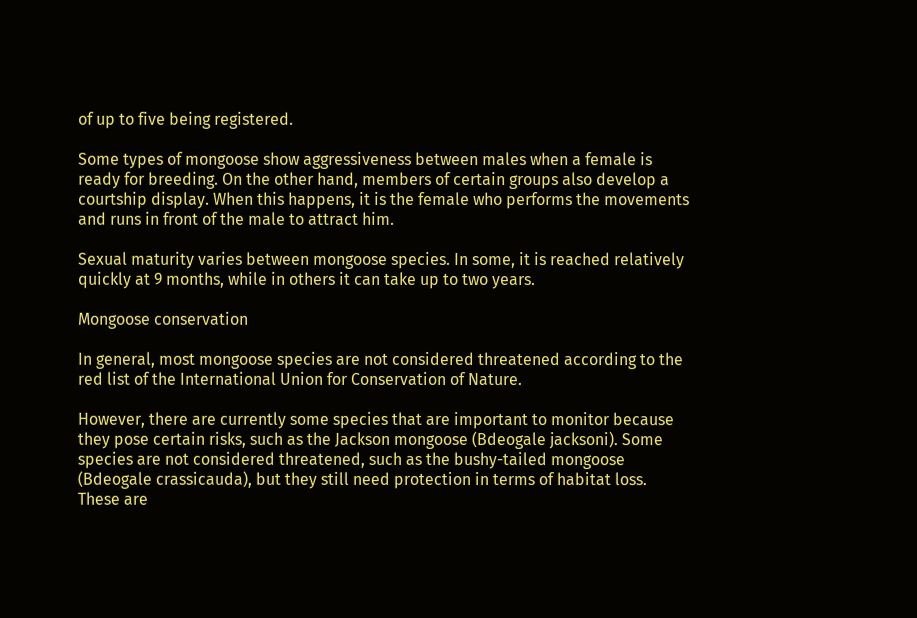of up to five being registered.

Some types of mongoose show aggressiveness between males when a female is ready for breeding. On the other hand, members of certain groups also develop a courtship display. When this happens, it is the female who performs the movements and runs in front of the male to attract him.

Sexual maturity varies between mongoose species. In some, it is reached relatively quickly at 9 months, while in others it can take up to two years.

Mongoose conservation

In general, most mongoose species are not considered threatened according to the red list of the International Union for Conservation of Nature.

However, there are currently some species that are important to monitor because they pose certain risks, such as the Jackson mongoose (Bdeogale jacksoni). Some species are not considered threatened, such as the bushy-tailed mongoose (Bdeogale crassicauda), but they still need protection in terms of habitat loss. These are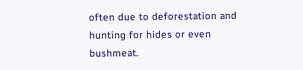often due to deforestation and hunting for hides or even bushmeat.